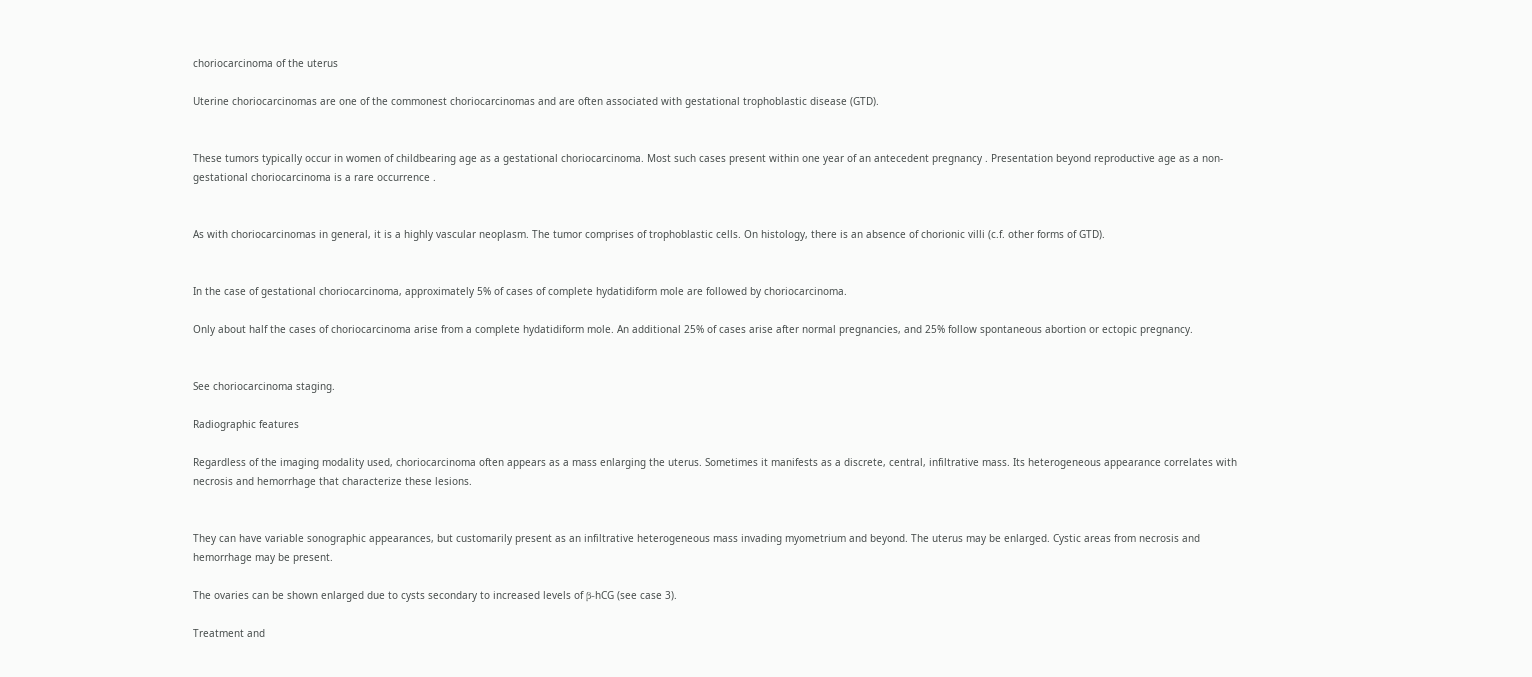choriocarcinoma of the uterus

Uterine choriocarcinomas are one of the commonest choriocarcinomas and are often associated with gestational trophoblastic disease (GTD).


These tumors typically occur in women of childbearing age as a gestational choriocarcinoma. Most such cases present within one year of an antecedent pregnancy . Presentation beyond reproductive age as a non-gestational choriocarcinoma is a rare occurrence .


As with choriocarcinomas in general, it is a highly vascular neoplasm. The tumor comprises of trophoblastic cells. On histology, there is an absence of chorionic villi (c.f. other forms of GTD).


In the case of gestational choriocarcinoma, approximately 5% of cases of complete hydatidiform mole are followed by choriocarcinoma.

Only about half the cases of choriocarcinoma arise from a complete hydatidiform mole. An additional 25% of cases arise after normal pregnancies, and 25% follow spontaneous abortion or ectopic pregnancy.


See choriocarcinoma staging.

Radiographic features

Regardless of the imaging modality used, choriocarcinoma often appears as a mass enlarging the uterus. Sometimes it manifests as a discrete, central, infiltrative mass. Its heterogeneous appearance correlates with necrosis and hemorrhage that characterize these lesions.


They can have variable sonographic appearances, but customarily present as an infiltrative heterogeneous mass invading myometrium and beyond. The uterus may be enlarged. Cystic areas from necrosis and hemorrhage may be present.

The ovaries can be shown enlarged due to cysts secondary to increased levels of β-hCG (see case 3).

Treatment and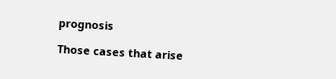prognosis

Those cases that arise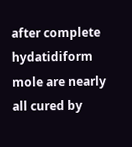after complete hydatidiform mole are nearly all cured by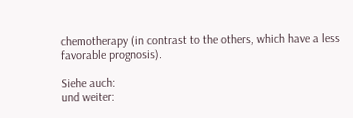chemotherapy (in contrast to the others, which have a less favorable prognosis).

Siehe auch:
und weiter: